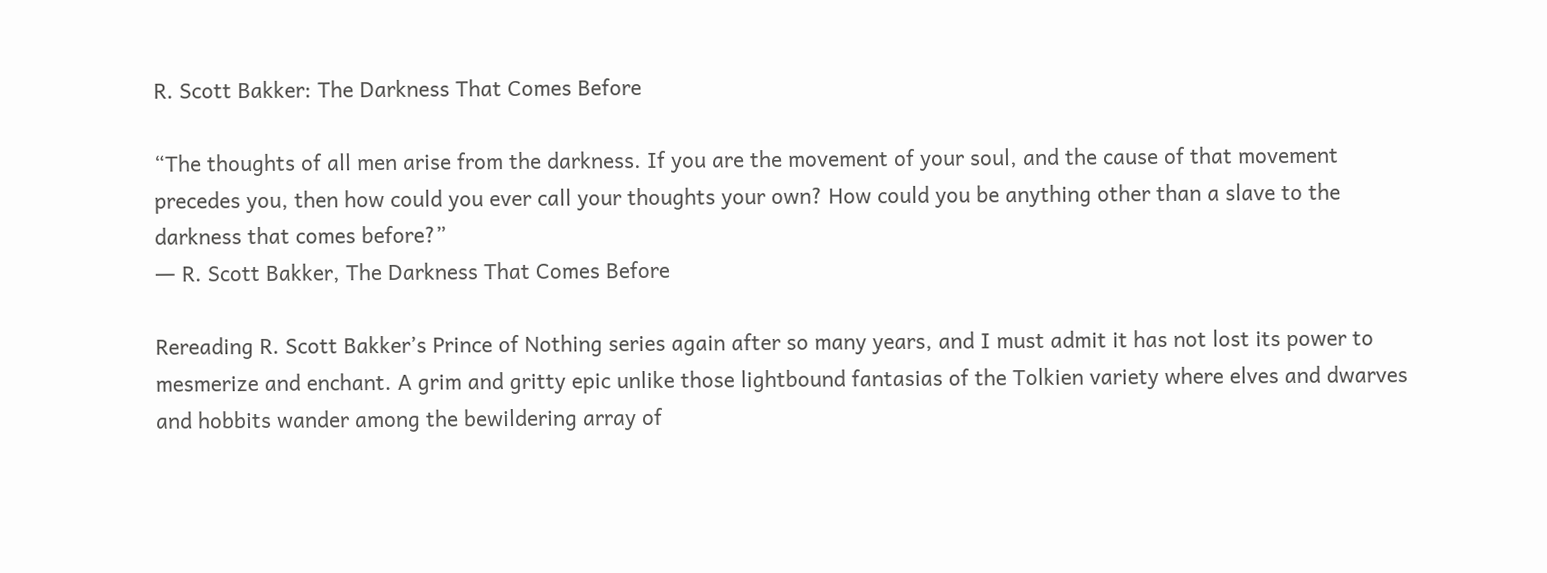R. Scott Bakker: The Darkness That Comes Before

“The thoughts of all men arise from the darkness. If you are the movement of your soul, and the cause of that movement precedes you, then how could you ever call your thoughts your own? How could you be anything other than a slave to the darkness that comes before?”
― R. Scott Bakker, The Darkness That Comes Before

Rereading R. Scott Bakker’s Prince of Nothing series again after so many years, and I must admit it has not lost its power to mesmerize and enchant. A grim and gritty epic unlike those lightbound fantasias of the Tolkien variety where elves and dwarves and hobbits wander among the bewildering array of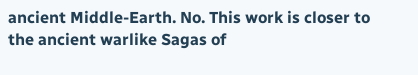ancient Middle-Earth. No. This work is closer to the ancient warlike Sagas of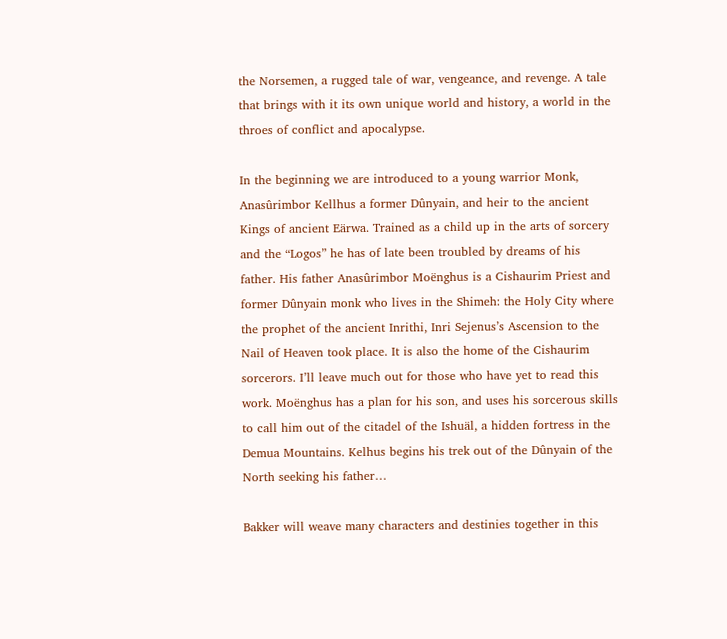the Norsemen, a rugged tale of war, vengeance, and revenge. A tale that brings with it its own unique world and history, a world in the throes of conflict and apocalypse.

In the beginning we are introduced to a young warrior Monk, Anasûrimbor Kellhus a former Dûnyain, and heir to the ancient Kings of ancient Eärwa. Trained as a child up in the arts of sorcery and the “Logos” he has of late been troubled by dreams of his father. His father Anasûrimbor Moënghus is a Cishaurim Priest and former Dûnyain monk who lives in the Shimeh: the Holy City where the prophet of the ancient Inrithi, Inri Sejenus’s Ascension to the Nail of Heaven took place. It is also the home of the Cishaurim sorcerors. I’ll leave much out for those who have yet to read this work. Moënghus has a plan for his son, and uses his sorcerous skills to call him out of the citadel of the Ishuäl, a hidden fortress in the Demua Mountains. Kelhus begins his trek out of the Dûnyain of the North seeking his father…

Bakker will weave many characters and destinies together in this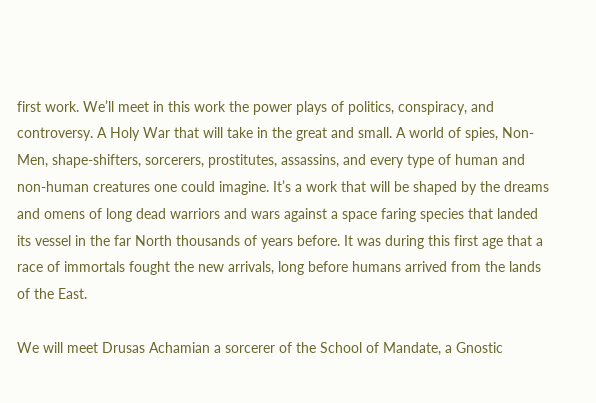first work. We’ll meet in this work the power plays of politics, conspiracy, and controversy. A Holy War that will take in the great and small. A world of spies, Non-Men, shape-shifters, sorcerers, prostitutes, assassins, and every type of human and non-human creatures one could imagine. It’s a work that will be shaped by the dreams and omens of long dead warriors and wars against a space faring species that landed its vessel in the far North thousands of years before. It was during this first age that a race of immortals fought the new arrivals, long before humans arrived from the lands of the East.

We will meet Drusas Achamian a sorcerer of the School of Mandate, a Gnostic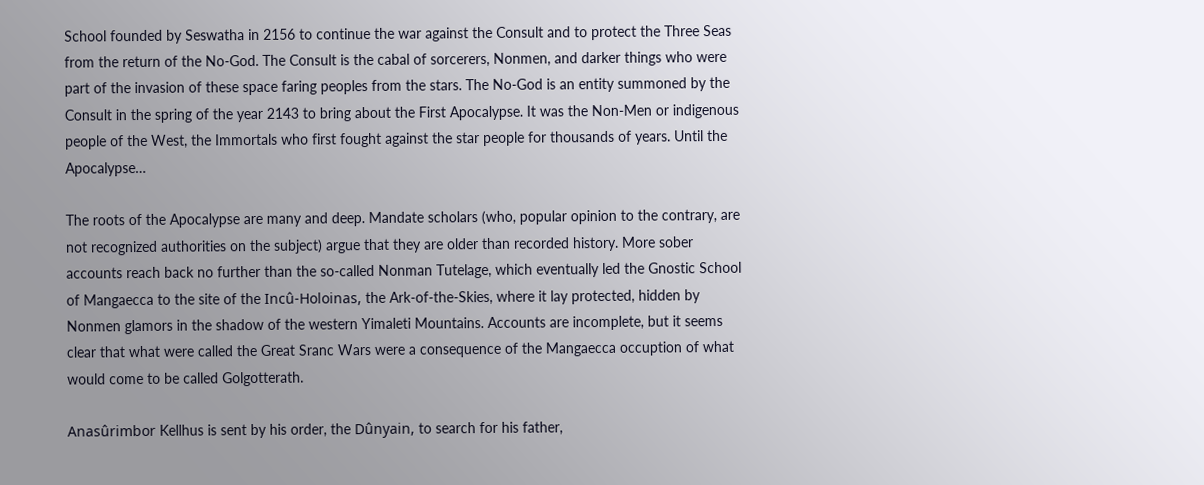School founded by Seswatha in 2156 to continue the war against the Consult and to protect the Three Seas from the return of the No-God. The Consult is the cabal of sorcerers, Nonmen, and darker things who were part of the invasion of these space faring peoples from the stars. The No-God is an entity summoned by the Consult in the spring of the year 2143 to bring about the First Apocalypse. It was the Non-Men or indigenous people of the West, the Immortals who first fought against the star people for thousands of years. Until the Apocalypse…

The roots of the Apocalypse are many and deep. Mandate scholars (who, popular opinion to the contrary, are not recognized authorities on the subject) argue that they are older than recorded history. More sober accounts reach back no further than the so-called Nonman Tutelage, which eventually led the Gnostic School of Mangaecca to the site of the Incû-Holoinas, the Ark-of-the-Skies, where it lay protected, hidden by Nonmen glamors in the shadow of the western Yimaleti Mountains. Accounts are incomplete, but it seems clear that what were called the Great Sranc Wars were a consequence of the Mangaecca occuption of what would come to be called Golgotterath.

Anasûrimbor Kellhus is sent by his order, the Dûnyain, to search for his father,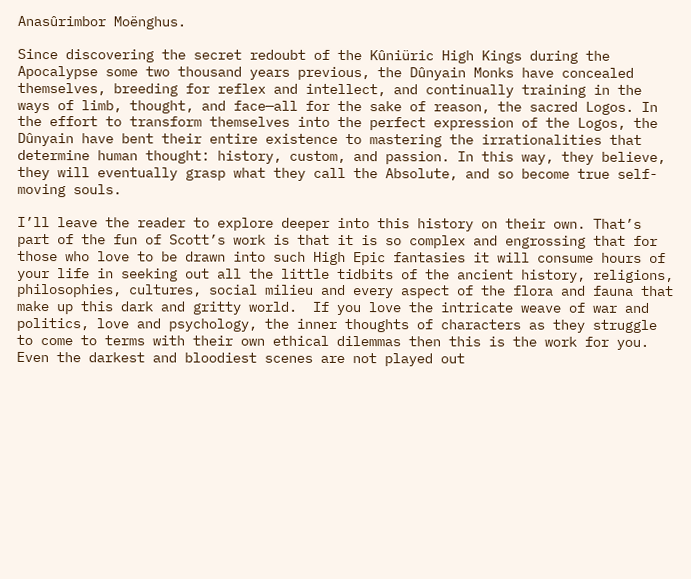Anasûrimbor Moënghus.

Since discovering the secret redoubt of the Kûniüric High Kings during the Apocalypse some two thousand years previous, the Dûnyain Monks have concealed themselves, breeding for reflex and intellect, and continually training in the ways of limb, thought, and face—all for the sake of reason, the sacred Logos. In the effort to transform themselves into the perfect expression of the Logos, the Dûnyain have bent their entire existence to mastering the irrationalities that determine human thought: history, custom, and passion. In this way, they believe, they will eventually grasp what they call the Absolute, and so become true self-moving souls.

I’ll leave the reader to explore deeper into this history on their own. That’s part of the fun of Scott’s work is that it is so complex and engrossing that for those who love to be drawn into such High Epic fantasies it will consume hours of your life in seeking out all the little tidbits of the ancient history, religions, philosophies, cultures, social milieu and every aspect of the flora and fauna that make up this dark and gritty world.  If you love the intricate weave of war and politics, love and psychology, the inner thoughts of characters as they struggle to come to terms with their own ethical dilemmas then this is the work for you. Even the darkest and bloodiest scenes are not played out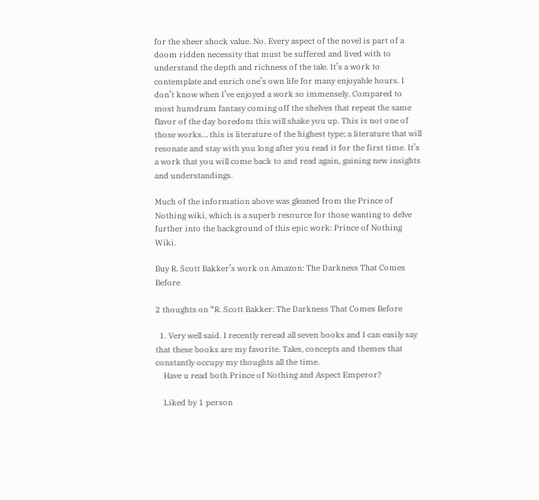for the sheer shock value. No. Every aspect of the novel is part of a doom ridden necessity that must be suffered and lived with to understand the depth and richness of the tale. It’s a work to contemplate and enrich one’s own life for many enjoyable hours. I don’t know when I’ve enjoyed a work so immensely. Compared to most humdrum fantasy coming off the shelves that repeat the same flavor of the day boredom this will shake you up. This is not one of those works… this is literature of the highest type; a literature that will resonate and stay with you long after you read it for the first time. It’s a work that you will come back to and read again, gaining new insights and understandings.

Much of the information above was gleaned from the Prince of Nothing wiki, which is a superb resource for those wanting to delve further into the background of this epic work: Prince of Nothing Wiki.

Buy R. Scott Bakker’s work on Amazon: The Darkness That Comes Before

2 thoughts on “R. Scott Bakker: The Darkness That Comes Before

  1. Very well said. I recently reread all seven books and I can easily say that these books are my favorite. Tales, concepts and themes that constantly occupy my thoughts all the time.
    Have u read both Prince of Nothing and Aspect Emperor?

    Liked by 1 person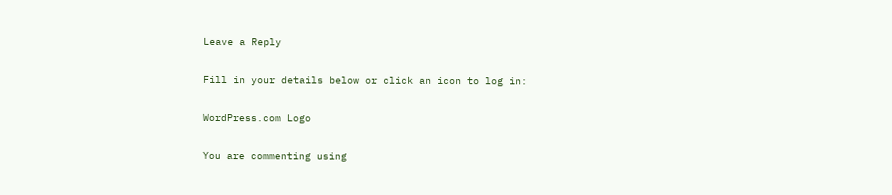Leave a Reply

Fill in your details below or click an icon to log in:

WordPress.com Logo

You are commenting using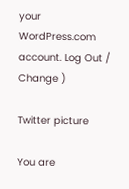your WordPress.com account. Log Out /  Change )

Twitter picture

You are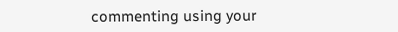commenting using your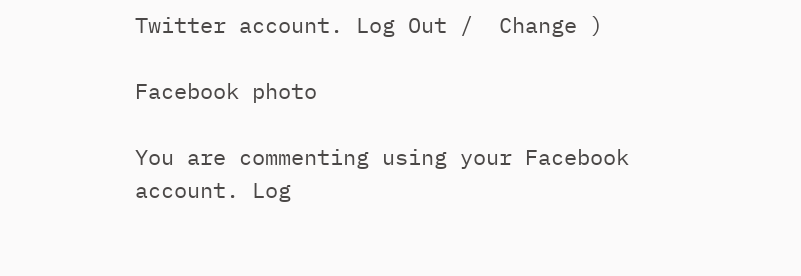Twitter account. Log Out /  Change )

Facebook photo

You are commenting using your Facebook account. Log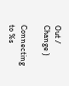Out /  Change )

Connecting to %s